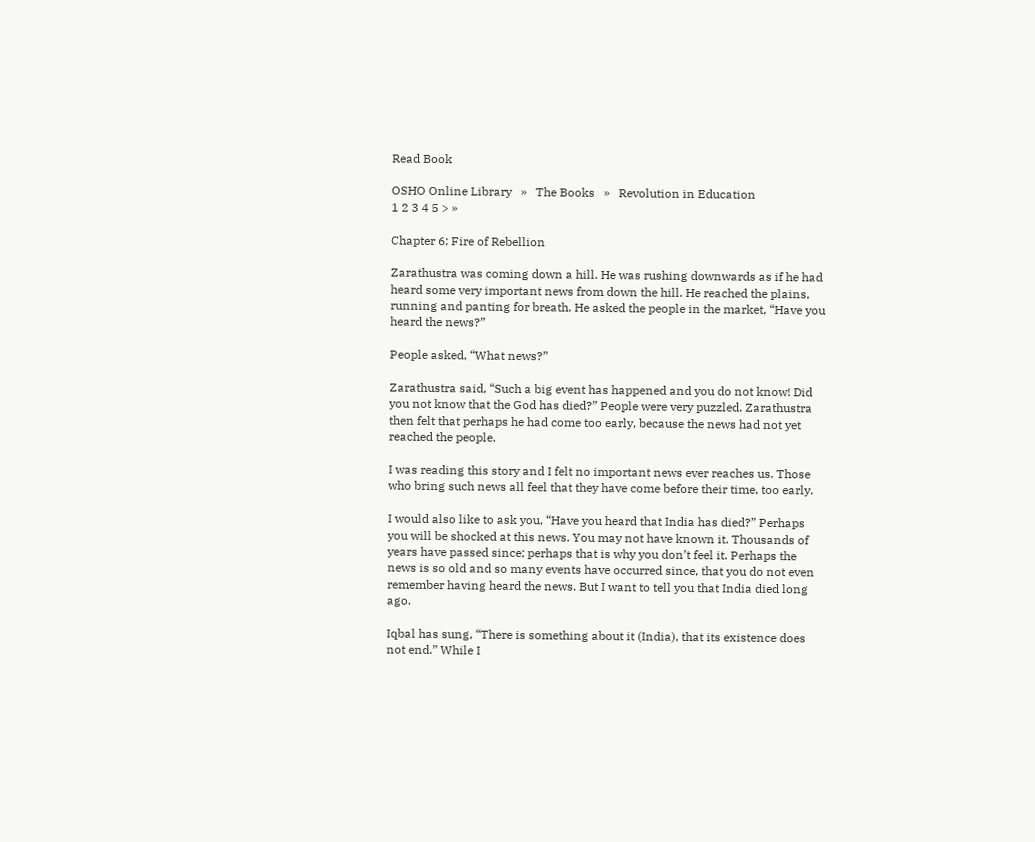Read Book

OSHO Online Library   »   The Books   »   Revolution in Education
1 2 3 4 5 > »

Chapter 6: Fire of Rebellion

Zarathustra was coming down a hill. He was rushing downwards as if he had heard some very important news from down the hill. He reached the plains, running and panting for breath. He asked the people in the market, “Have you heard the news?”

People asked, “What news?”

Zarathustra said, “Such a big event has happened and you do not know! Did you not know that the God has died?” People were very puzzled. Zarathustra then felt that perhaps he had come too early, because the news had not yet reached the people.

I was reading this story and I felt no important news ever reaches us. Those who bring such news all feel that they have come before their time, too early.

I would also like to ask you, “Have you heard that India has died?” Perhaps you will be shocked at this news. You may not have known it. Thousands of years have passed since; perhaps that is why you don’t feel it. Perhaps the news is so old and so many events have occurred since, that you do not even remember having heard the news. But I want to tell you that India died long ago.

Iqbal has sung, “There is something about it (India), that its existence does not end.” While I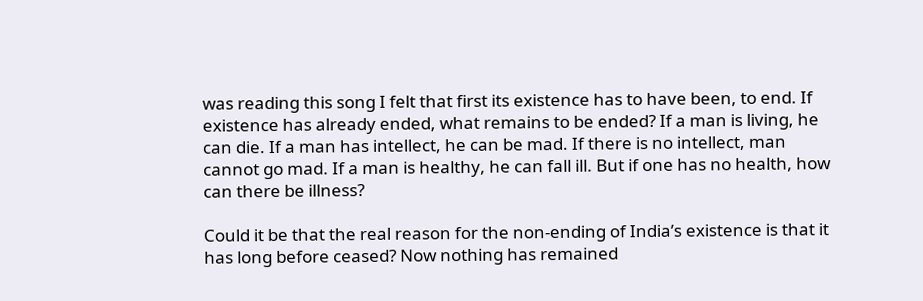was reading this song I felt that first its existence has to have been, to end. If existence has already ended, what remains to be ended? If a man is living, he can die. If a man has intellect, he can be mad. If there is no intellect, man cannot go mad. If a man is healthy, he can fall ill. But if one has no health, how can there be illness?

Could it be that the real reason for the non-ending of India’s existence is that it has long before ceased? Now nothing has remained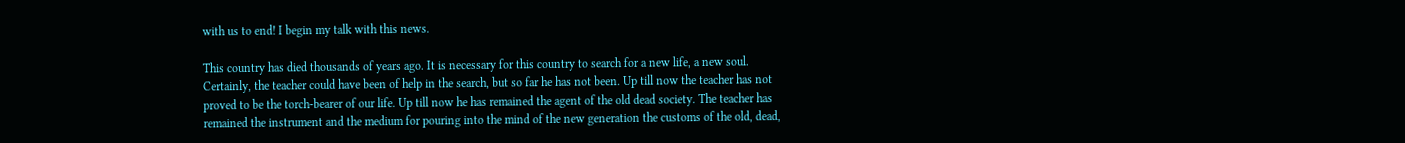with us to end! I begin my talk with this news.

This country has died thousands of years ago. It is necessary for this country to search for a new life, a new soul. Certainly, the teacher could have been of help in the search, but so far he has not been. Up till now the teacher has not proved to be the torch-bearer of our life. Up till now he has remained the agent of the old dead society. The teacher has remained the instrument and the medium for pouring into the mind of the new generation the customs of the old, dead,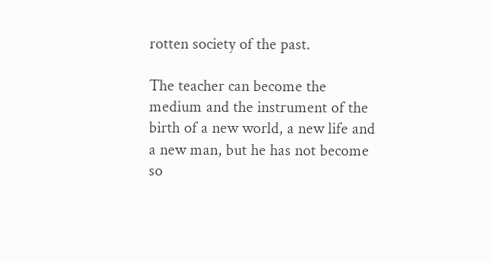rotten society of the past.

The teacher can become the medium and the instrument of the birth of a new world, a new life and a new man, but he has not become so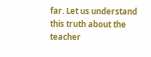far. Let us understand this truth about the teacher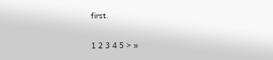first.

1 2 3 4 5 > »